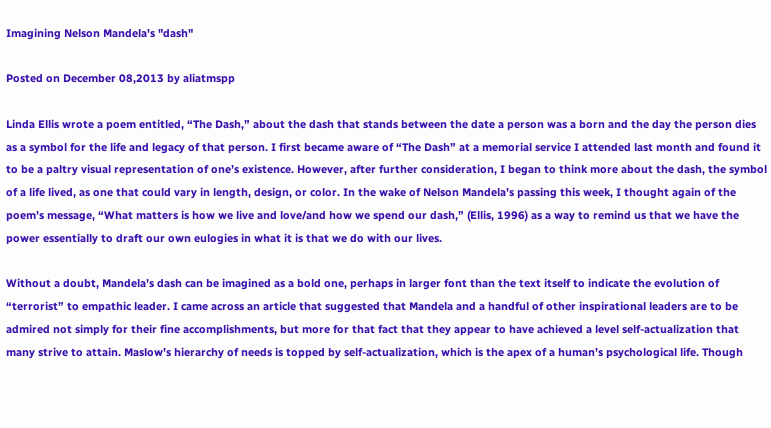Imagining Nelson Mandela's "dash"

Posted on December 08,2013 by aliatmspp

Linda Ellis wrote a poem entitled, “The Dash,” about the dash that stands between the date a person was a born and the day the person dies as a symbol for the life and legacy of that person. I first became aware of “The Dash” at a memorial service I attended last month and found it to be a paltry visual representation of one’s existence. However, after further consideration, I began to think more about the dash, the symbol of a life lived, as one that could vary in length, design, or color. In the wake of Nelson Mandela’s passing this week, I thought again of the poem’s message, “What matters is how we live and love/and how we spend our dash,” (Ellis, 1996) as a way to remind us that we have the power essentially to draft our own eulogies in what it is that we do with our lives.

Without a doubt, Mandela’s dash can be imagined as a bold one, perhaps in larger font than the text itself to indicate the evolution of “terrorist” to empathic leader. I came across an article that suggested that Mandela and a handful of other inspirational leaders are to be admired not simply for their fine accomplishments, but more for that fact that they appear to have achieved a level self-actualization that many strive to attain. Maslow’s hierarchy of needs is topped by self-actualization, which is the apex of a human’s psychological life. Though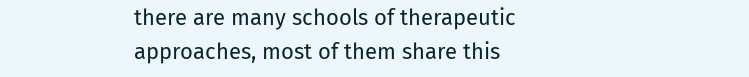there are many schools of therapeutic approaches, most of them share this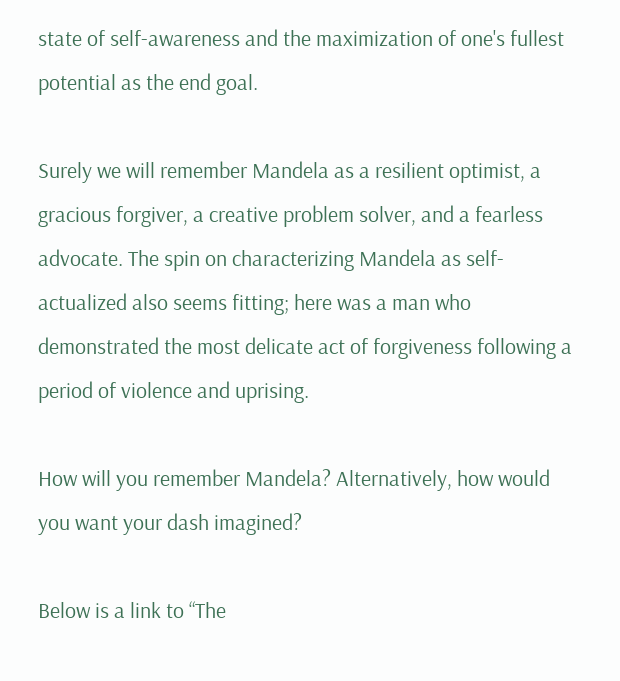state of self-awareness and the maximization of one's fullest potential as the end goal.

Surely we will remember Mandela as a resilient optimist, a gracious forgiver, a creative problem solver, and a fearless advocate. The spin on characterizing Mandela as self-actualized also seems fitting; here was a man who demonstrated the most delicate act of forgiveness following a period of violence and uprising.

How will you remember Mandela? Alternatively, how would you want your dash imagined?

Below is a link to “The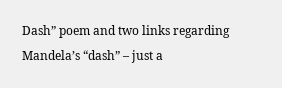Dash” poem and two links regarding Mandela’s “dash” – just a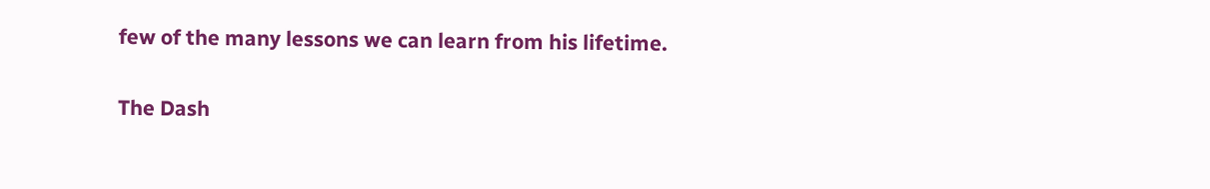few of the many lessons we can learn from his lifetime.

The Dash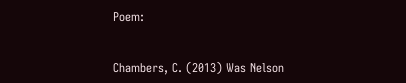Poem:


Chambers, C. (2013) Was Nelson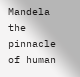Mandela the pinnacle of human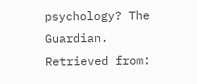psychology? The Guardian. Retrieved from: